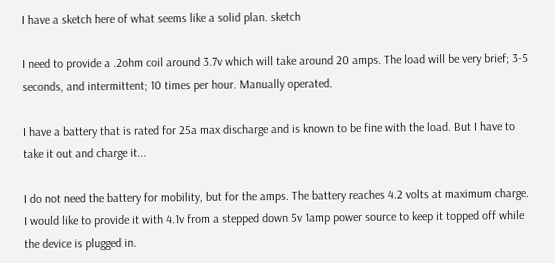I have a sketch here of what seems like a solid plan. sketch

I need to provide a .2ohm coil around 3.7v which will take around 20 amps. The load will be very brief; 3-5 seconds, and intermittent; 10 times per hour. Manually operated.

I have a battery that is rated for 25a max discharge and is known to be fine with the load. But I have to take it out and charge it...

I do not need the battery for mobility, but for the amps. The battery reaches 4.2 volts at maximum charge. I would like to provide it with 4.1v from a stepped down 5v 1amp power source to keep it topped off while the device is plugged in.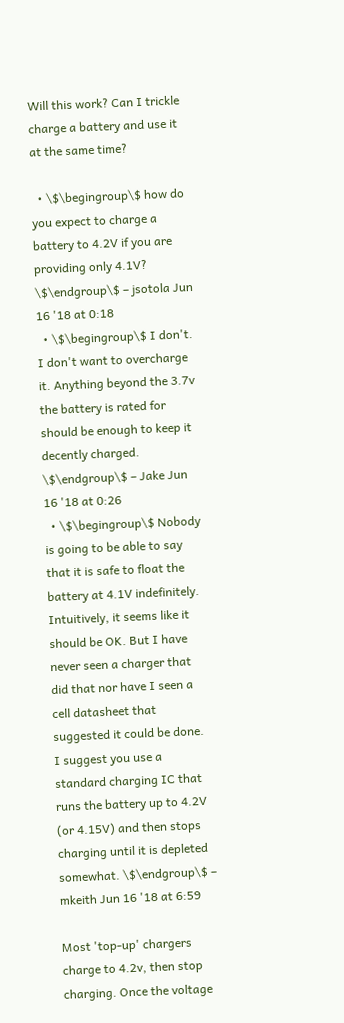Will this work? Can I trickle charge a battery and use it at the same time?

  • \$\begingroup\$ how do you expect to charge a battery to 4.2V if you are providing only 4.1V? \$\endgroup\$ – jsotola Jun 16 '18 at 0:18
  • \$\begingroup\$ I don't. I don't want to overcharge it. Anything beyond the 3.7v the battery is rated for should be enough to keep it decently charged. \$\endgroup\$ – Jake Jun 16 '18 at 0:26
  • \$\begingroup\$ Nobody is going to be able to say that it is safe to float the battery at 4.1V indefinitely. Intuitively, it seems like it should be OK. But I have never seen a charger that did that nor have I seen a cell datasheet that suggested it could be done. I suggest you use a standard charging IC that runs the battery up to 4.2V (or 4.15V) and then stops charging until it is depleted somewhat. \$\endgroup\$ – mkeith Jun 16 '18 at 6:59

Most 'top-up' chargers charge to 4.2v, then stop charging. Once the voltage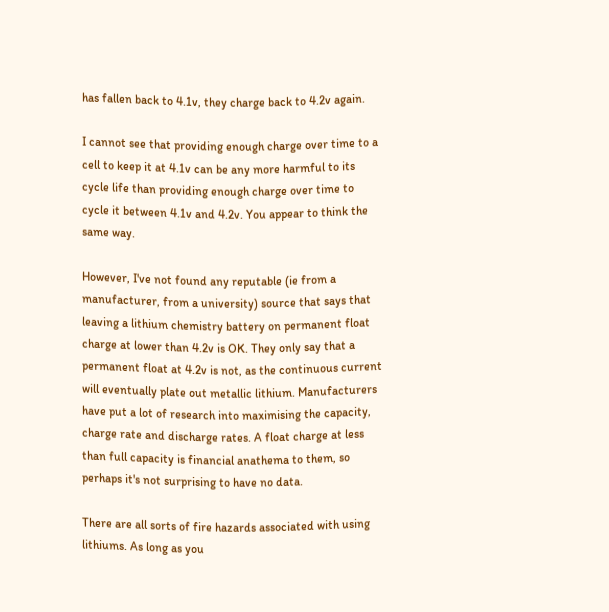has fallen back to 4.1v, they charge back to 4.2v again.

I cannot see that providing enough charge over time to a cell to keep it at 4.1v can be any more harmful to its cycle life than providing enough charge over time to cycle it between 4.1v and 4.2v. You appear to think the same way.

However, I've not found any reputable (ie from a manufacturer, from a university) source that says that leaving a lithium chemistry battery on permanent float charge at lower than 4.2v is OK. They only say that a permanent float at 4.2v is not, as the continuous current will eventually plate out metallic lithium. Manufacturers have put a lot of research into maximising the capacity, charge rate and discharge rates. A float charge at less than full capacity is financial anathema to them, so perhaps it's not surprising to have no data.

There are all sorts of fire hazards associated with using lithiums. As long as you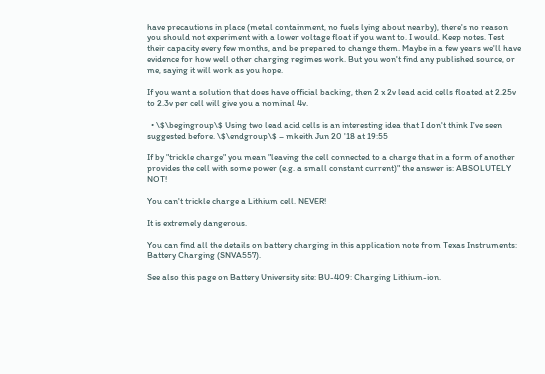have precautions in place (metal containment, no fuels lying about nearby), there's no reason you should not experiment with a lower voltage float if you want to. I would. Keep notes. Test their capacity every few months, and be prepared to change them. Maybe in a few years we'll have evidence for how well other charging regimes work. But you won't find any published source, or me, saying it will work as you hope.

If you want a solution that does have official backing, then 2 x 2v lead acid cells floated at 2.25v to 2.3v per cell will give you a nominal 4v.

  • \$\begingroup\$ Using two lead acid cells is an interesting idea that I don't think I've seen suggested before. \$\endgroup\$ – mkeith Jun 20 '18 at 19:55

If by "trickle charge" you mean "leaving the cell connected to a charge that in a form of another provides the cell with some power (e.g. a small constant current)" the answer is: ABSOLUTELY NOT!

You can't trickle charge a Lithium cell. NEVER!

It is extremely dangerous.

You can find all the details on battery charging in this application note from Texas Instruments: Battery Charging (SNVA557).

See also this page on Battery University site: BU-409: Charging Lithium-ion.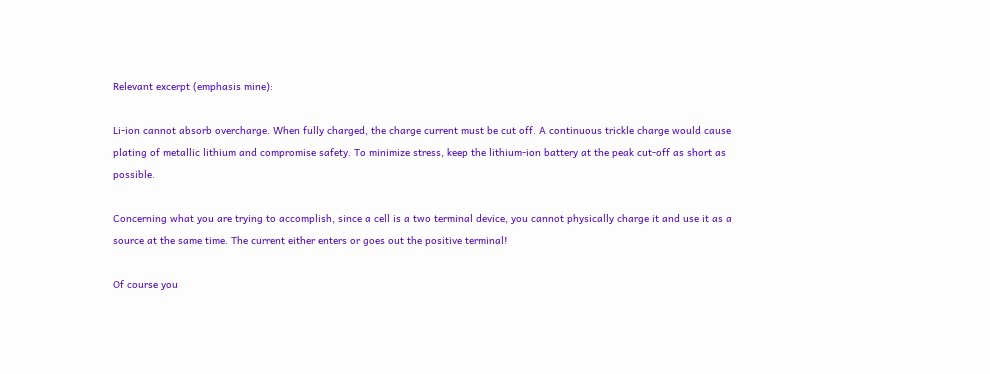Relevant excerpt (emphasis mine):

Li-ion cannot absorb overcharge. When fully charged, the charge current must be cut off. A continuous trickle charge would cause plating of metallic lithium and compromise safety. To minimize stress, keep the lithium-ion battery at the peak cut-off as short as possible.

Concerning what you are trying to accomplish, since a cell is a two terminal device, you cannot physically charge it and use it as a source at the same time. The current either enters or goes out the positive terminal!

Of course you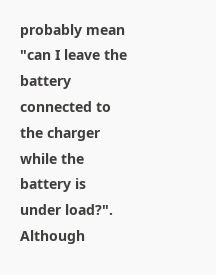probably mean "can I leave the battery connected to the charger while the battery is under load?". Although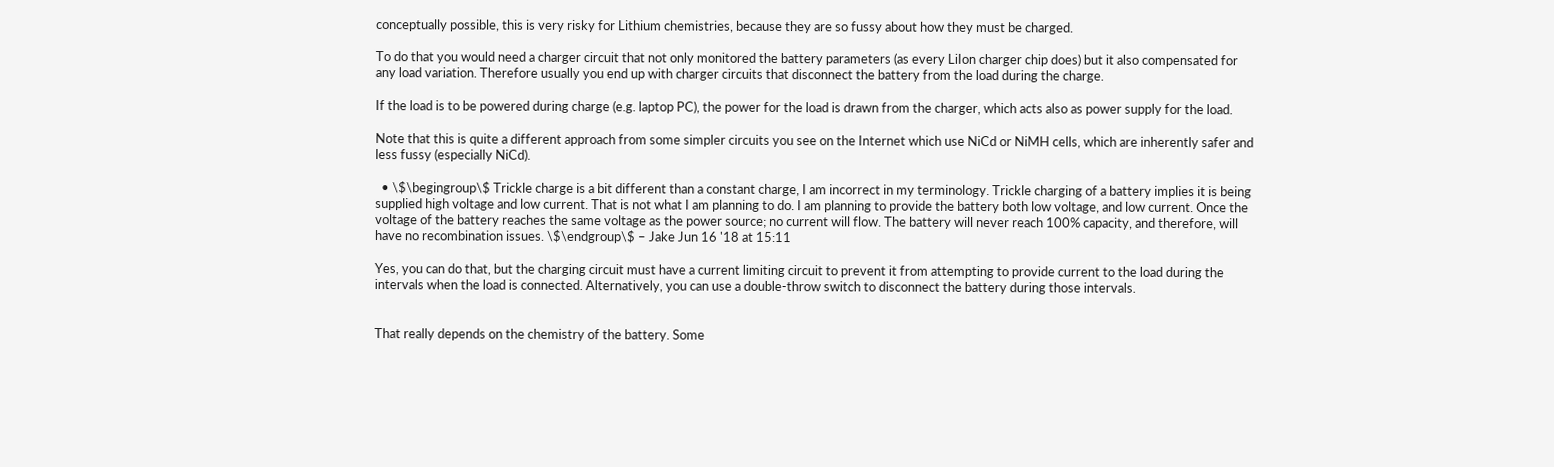conceptually possible, this is very risky for Lithium chemistries, because they are so fussy about how they must be charged.

To do that you would need a charger circuit that not only monitored the battery parameters (as every LiIon charger chip does) but it also compensated for any load variation. Therefore usually you end up with charger circuits that disconnect the battery from the load during the charge.

If the load is to be powered during charge (e.g. laptop PC), the power for the load is drawn from the charger, which acts also as power supply for the load.

Note that this is quite a different approach from some simpler circuits you see on the Internet which use NiCd or NiMH cells, which are inherently safer and less fussy (especially NiCd).

  • \$\begingroup\$ Trickle charge is a bit different than a constant charge, I am incorrect in my terminology. Trickle charging of a battery implies it is being supplied high voltage and low current. That is not what I am planning to do. I am planning to provide the battery both low voltage, and low current. Once the voltage of the battery reaches the same voltage as the power source; no current will flow. The battery will never reach 100% capacity, and therefore, will have no recombination issues. \$\endgroup\$ – Jake Jun 16 '18 at 15:11

Yes, you can do that, but the charging circuit must have a current limiting circuit to prevent it from attempting to provide current to the load during the intervals when the load is connected. Alternatively, you can use a double-throw switch to disconnect the battery during those intervals.


That really depends on the chemistry of the battery. Some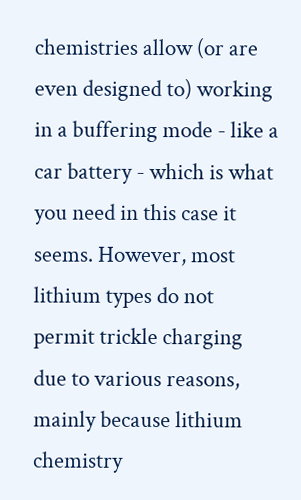chemistries allow (or are even designed to) working in a buffering mode - like a car battery - which is what you need in this case it seems. However, most lithium types do not permit trickle charging due to various reasons, mainly because lithium chemistry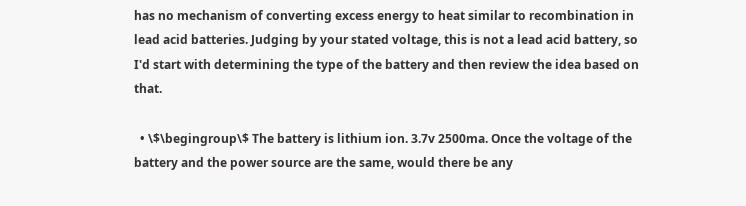has no mechanism of converting excess energy to heat similar to recombination in lead acid batteries. Judging by your stated voltage, this is not a lead acid battery, so I'd start with determining the type of the battery and then review the idea based on that.

  • \$\begingroup\$ The battery is lithium ion. 3.7v 2500ma. Once the voltage of the battery and the power source are the same, would there be any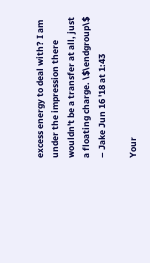excess energy to deal with? I am under the impression there wouldn't be a transfer at all, just a floating charge. \$\endgroup\$ – Jake Jun 16 '18 at 1:43

Your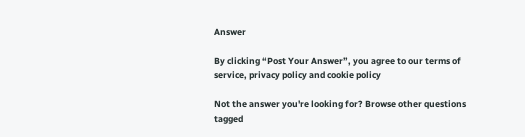Answer

By clicking “Post Your Answer”, you agree to our terms of service, privacy policy and cookie policy

Not the answer you're looking for? Browse other questions tagged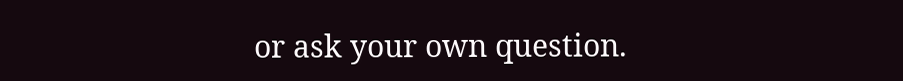or ask your own question.